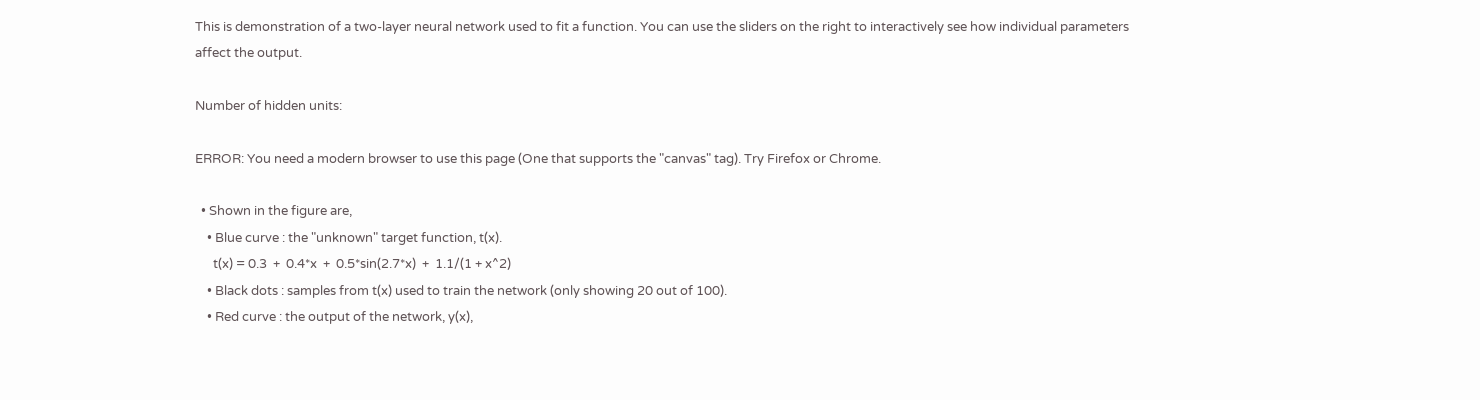This is demonstration of a two-layer neural network used to fit a function. You can use the sliders on the right to interactively see how individual parameters affect the output.

Number of hidden units:

ERROR: You need a modern browser to use this page (One that supports the "canvas" tag). Try Firefox or Chrome.

  • Shown in the figure are,
    • Blue curve : the "unknown" target function, t(x).
      t(x) = 0.3  +  0.4*x  +  0.5*sin(2.7*x)  +  1.1/(1 + x^2)
    • Black dots : samples from t(x) used to train the network (only showing 20 out of 100).
    • Red curve : the output of the network, y(x),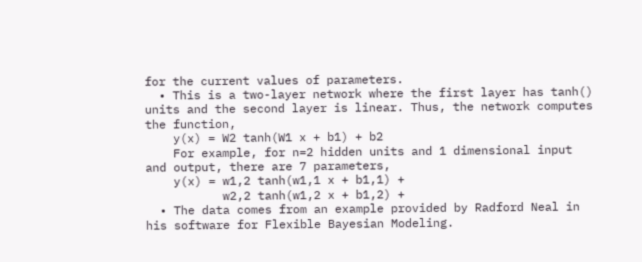for the current values of parameters.
  • This is a two-layer network where the first layer has tanh() units and the second layer is linear. Thus, the network computes the function,
    y(x) = W2 tanh(W1 x + b1) + b2
    For example, for n=2 hidden units and 1 dimensional input and output, there are 7 parameters,
    y(x) = w1,2 tanh(w1,1 x + b1,1) +
           w2,2 tanh(w1,2 x + b1,2) +
  • The data comes from an example provided by Radford Neal in his software for Flexible Bayesian Modeling.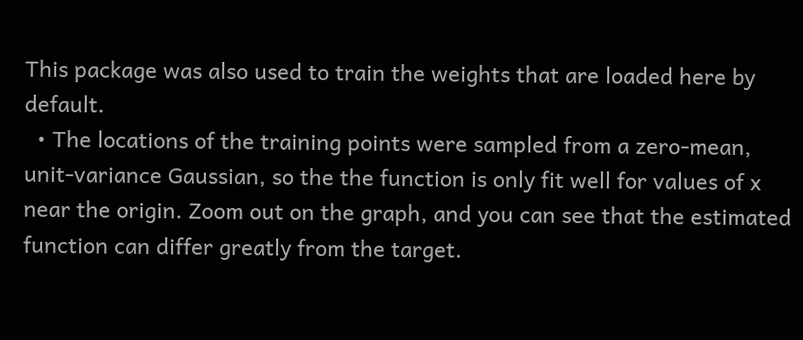This package was also used to train the weights that are loaded here by default.
  • The locations of the training points were sampled from a zero-mean, unit-variance Gaussian, so the the function is only fit well for values of x near the origin. Zoom out on the graph, and you can see that the estimated function can differ greatly from the target.